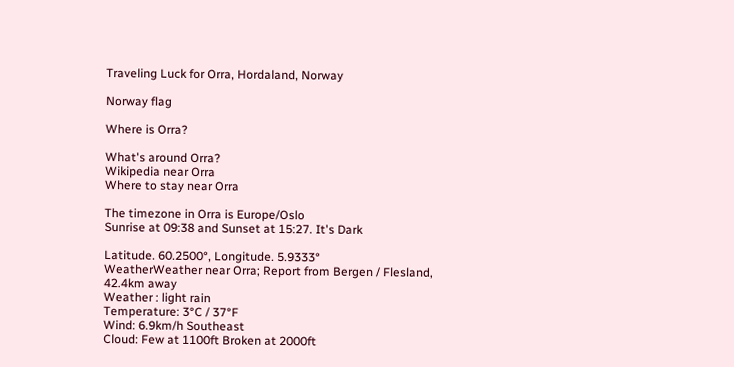Traveling Luck for Orra, Hordaland, Norway

Norway flag

Where is Orra?

What's around Orra?
Wikipedia near Orra
Where to stay near Orra

The timezone in Orra is Europe/Oslo
Sunrise at 09:38 and Sunset at 15:27. It's Dark

Latitude. 60.2500°, Longitude. 5.9333°
WeatherWeather near Orra; Report from Bergen / Flesland, 42.4km away
Weather : light rain
Temperature: 3°C / 37°F
Wind: 6.9km/h Southeast
Cloud: Few at 1100ft Broken at 2000ft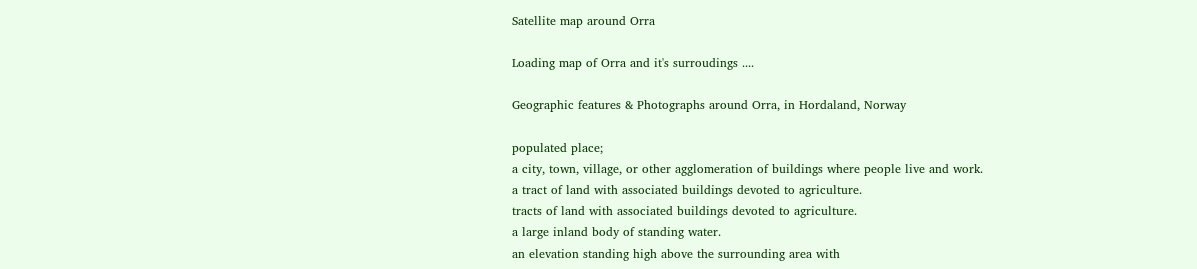Satellite map around Orra

Loading map of Orra and it's surroudings ....

Geographic features & Photographs around Orra, in Hordaland, Norway

populated place;
a city, town, village, or other agglomeration of buildings where people live and work.
a tract of land with associated buildings devoted to agriculture.
tracts of land with associated buildings devoted to agriculture.
a large inland body of standing water.
an elevation standing high above the surrounding area with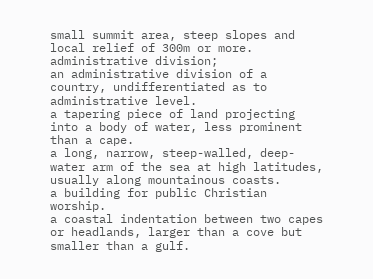small summit area, steep slopes and local relief of 300m or more.
administrative division;
an administrative division of a country, undifferentiated as to administrative level.
a tapering piece of land projecting into a body of water, less prominent than a cape.
a long, narrow, steep-walled, deep-water arm of the sea at high latitudes, usually along mountainous coasts.
a building for public Christian worship.
a coastal indentation between two capes or headlands, larger than a cove but smaller than a gulf.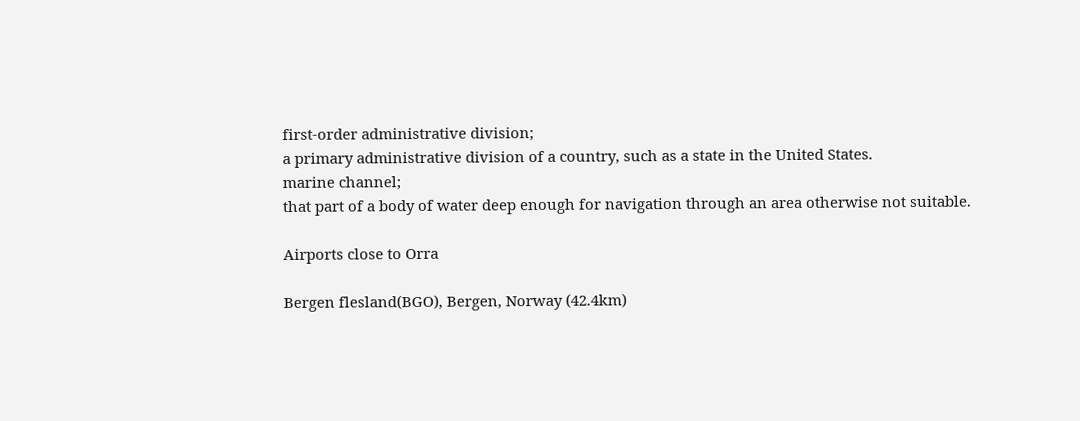first-order administrative division;
a primary administrative division of a country, such as a state in the United States.
marine channel;
that part of a body of water deep enough for navigation through an area otherwise not suitable.

Airports close to Orra

Bergen flesland(BGO), Bergen, Norway (42.4km)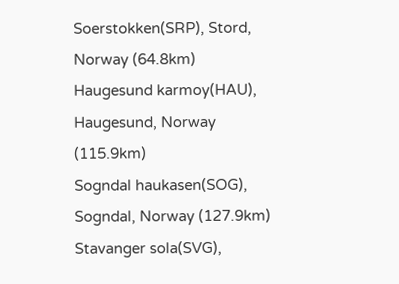Soerstokken(SRP), Stord, Norway (64.8km)
Haugesund karmoy(HAU), Haugesund, Norway (115.9km)
Sogndal haukasen(SOG), Sogndal, Norway (127.9km)
Stavanger sola(SVG),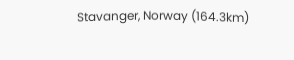Stavanger, Norway (164.3km)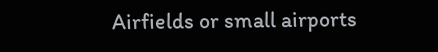Airfields or small airports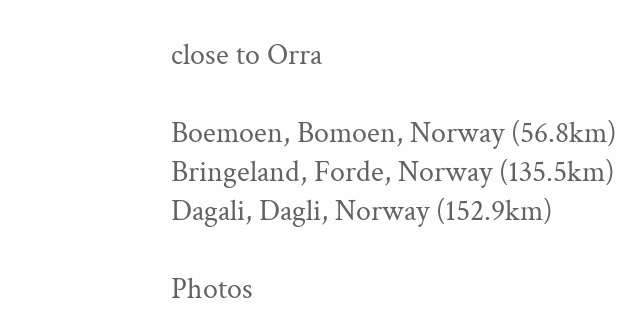close to Orra

Boemoen, Bomoen, Norway (56.8km)
Bringeland, Forde, Norway (135.5km)
Dagali, Dagli, Norway (152.9km)

Photos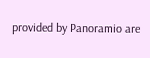provided by Panoramio are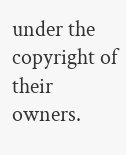under the copyright of their owners.